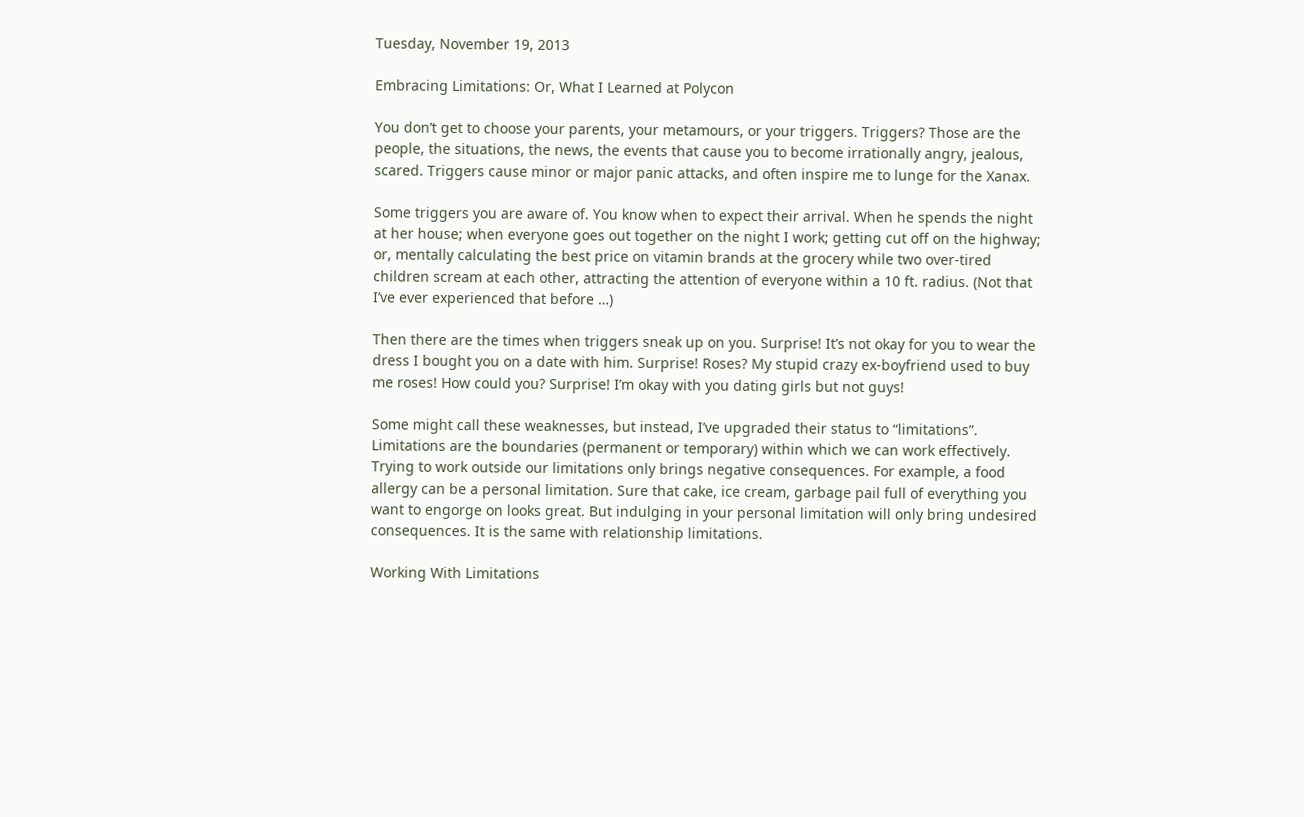Tuesday, November 19, 2013

Embracing Limitations: Or, What I Learned at Polycon

You don’t get to choose your parents, your metamours, or your triggers. Triggers? Those are the people, the situations, the news, the events that cause you to become irrationally angry, jealous, scared. Triggers cause minor or major panic attacks, and often inspire me to lunge for the Xanax.

Some triggers you are aware of. You know when to expect their arrival. When he spends the night at her house; when everyone goes out together on the night I work; getting cut off on the highway; or, mentally calculating the best price on vitamin brands at the grocery while two over-tired children scream at each other, attracting the attention of everyone within a 10 ft. radius. (Not that I’ve ever experienced that before …)

Then there are the times when triggers sneak up on you. Surprise! It’s not okay for you to wear the dress I bought you on a date with him. Surprise! Roses? My stupid crazy ex-boyfriend used to buy me roses! How could you? Surprise! I’m okay with you dating girls but not guys!

Some might call these weaknesses, but instead, I’ve upgraded their status to “limitations”. Limitations are the boundaries (permanent or temporary) within which we can work effectively. Trying to work outside our limitations only brings negative consequences. For example, a food allergy can be a personal limitation. Sure that cake, ice cream, garbage pail full of everything you want to engorge on looks great. But indulging in your personal limitation will only bring undesired consequences. It is the same with relationship limitations.

Working With Limitations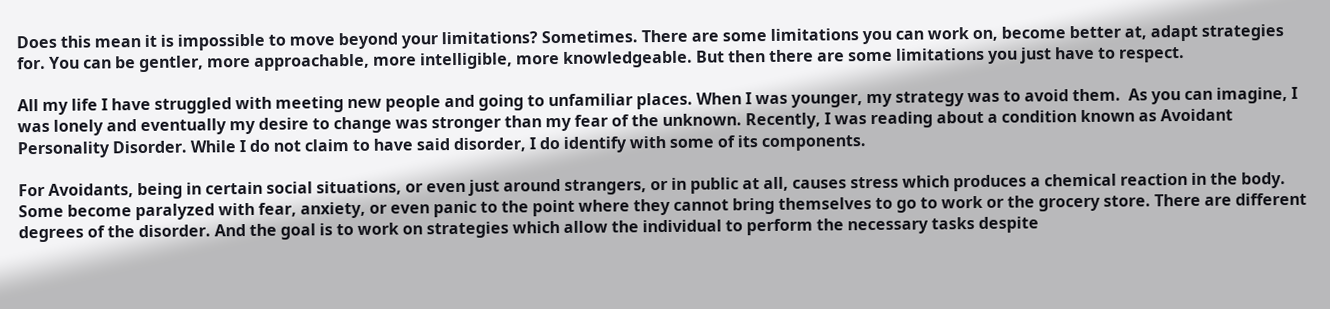Does this mean it is impossible to move beyond your limitations? Sometimes. There are some limitations you can work on, become better at, adapt strategies for. You can be gentler, more approachable, more intelligible, more knowledgeable. But then there are some limitations you just have to respect.

All my life I have struggled with meeting new people and going to unfamiliar places. When I was younger, my strategy was to avoid them.  As you can imagine, I was lonely and eventually my desire to change was stronger than my fear of the unknown. Recently, I was reading about a condition known as Avoidant Personality Disorder. While I do not claim to have said disorder, I do identify with some of its components.

For Avoidants, being in certain social situations, or even just around strangers, or in public at all, causes stress which produces a chemical reaction in the body. Some become paralyzed with fear, anxiety, or even panic to the point where they cannot bring themselves to go to work or the grocery store. There are different degrees of the disorder. And the goal is to work on strategies which allow the individual to perform the necessary tasks despite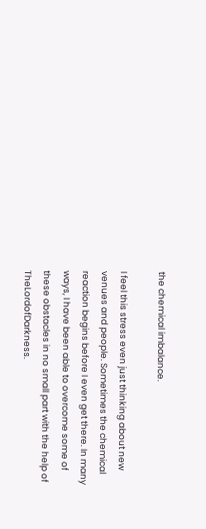the chemical imbalance.

I feel this stress even just thinking about new venues and people. Sometimes the chemical reaction begins before I even get there. In many ways, I have been able to overcome some of these obstacles in no small part with the help of TheLordofDarkness.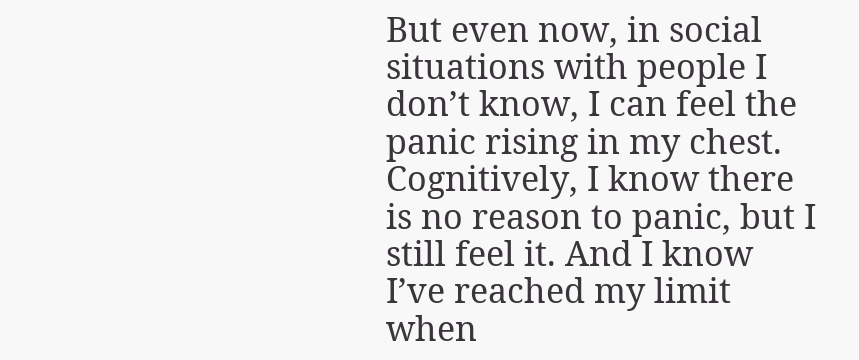But even now, in social situations with people I don’t know, I can feel the panic rising in my chest. Cognitively, I know there is no reason to panic, but I still feel it. And I know I’ve reached my limit when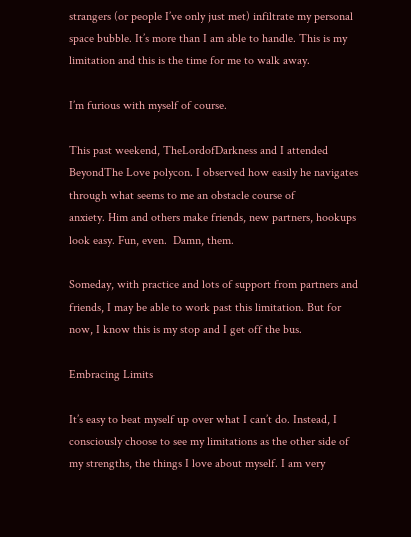strangers (or people I’ve only just met) infiltrate my personal space bubble. It’s more than I am able to handle. This is my limitation and this is the time for me to walk away.

I’m furious with myself of course.

This past weekend, TheLordofDarkness and I attended BeyondThe Love polycon. I observed how easily he navigates through what seems to me an obstacle course of
anxiety. Him and others make friends, new partners, hookups look easy. Fun, even.  Damn, them.

Someday, with practice and lots of support from partners and friends, I may be able to work past this limitation. But for now, I know this is my stop and I get off the bus.

Embracing Limits

It’s easy to beat myself up over what I can’t do. Instead, I consciously choose to see my limitations as the other side of my strengths, the things I love about myself. I am very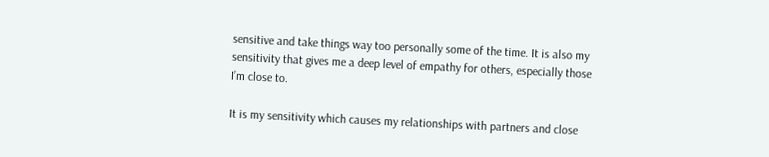sensitive and take things way too personally some of the time. It is also my sensitivity that gives me a deep level of empathy for others, especially those I’m close to.

It is my sensitivity which causes my relationships with partners and close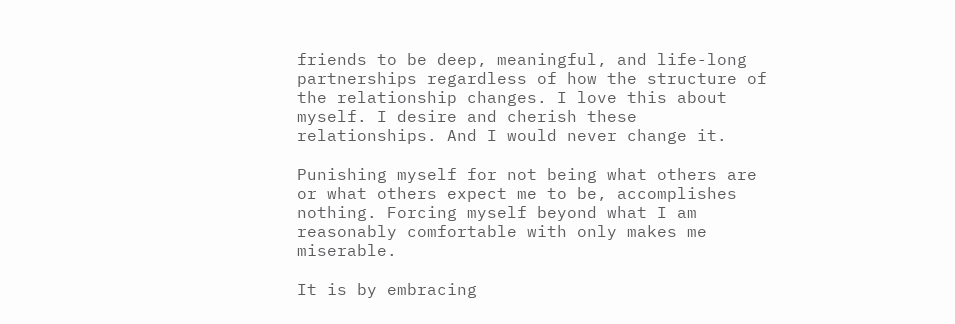friends to be deep, meaningful, and life-long partnerships regardless of how the structure of the relationship changes. I love this about myself. I desire and cherish these relationships. And I would never change it.

Punishing myself for not being what others are or what others expect me to be, accomplishes nothing. Forcing myself beyond what I am reasonably comfortable with only makes me miserable.

It is by embracing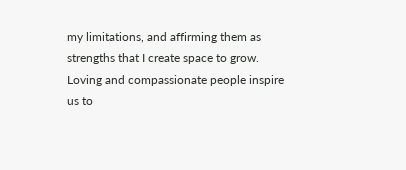my limitations, and affirming them as strengths that I create space to grow. Loving and compassionate people inspire us to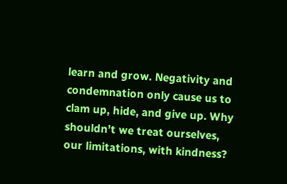learn and grow. Negativity and condemnation only cause us to clam up, hide, and give up. Why shouldn’t we treat ourselves, our limitations, with kindness?